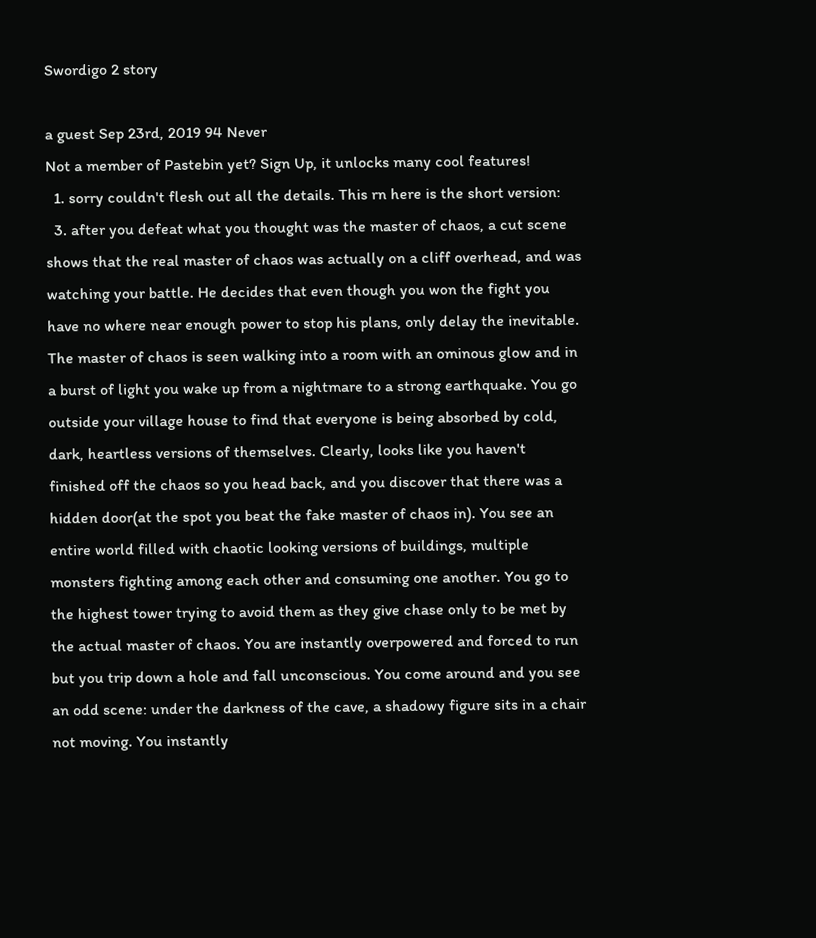Swordigo 2 story

a guest Sep 23rd, 2019 94 Never
Not a member of Pastebin yet? Sign Up, it unlocks many cool features!
  1. sorry couldn't flesh out all the details. This rn here is the short version:
  3. after you defeat what you thought was the master of chaos, a cut scene shows that the real master of chaos was actually on a cliff overhead, and was watching your battle. He decides that even though you won the fight you have no where near enough power to stop his plans, only delay the inevitable. The master of chaos is seen walking into a room with an ominous glow and in a burst of light you wake up from a nightmare to a strong earthquake. You go outside your village house to find that everyone is being absorbed by cold, dark, heartless versions of themselves. Clearly, looks like you haven't finished off the chaos so you head back, and you discover that there was a hidden door(at the spot you beat the fake master of chaos in). You see an entire world filled with chaotic looking versions of buildings, multiple monsters fighting among each other and consuming one another. You go to the highest tower trying to avoid them as they give chase only to be met by the actual master of chaos. You are instantly overpowered and forced to run but you trip down a hole and fall unconscious. You come around and you see an odd scene: under the darkness of the cave, a shadowy figure sits in a chair not moving. You instantly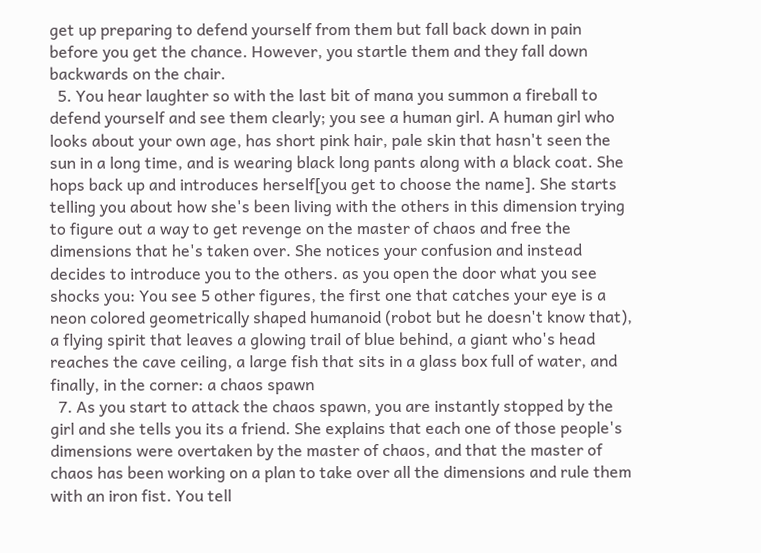get up preparing to defend yourself from them but fall back down in pain before you get the chance. However, you startle them and they fall down backwards on the chair.
  5. You hear laughter so with the last bit of mana you summon a fireball to defend yourself and see them clearly; you see a human girl. A human girl who looks about your own age, has short pink hair, pale skin that hasn't seen the sun in a long time, and is wearing black long pants along with a black coat. She hops back up and introduces herself[you get to choose the name]. She starts telling you about how she's been living with the others in this dimension trying to figure out a way to get revenge on the master of chaos and free the dimensions that he's taken over. She notices your confusion and instead decides to introduce you to the others. as you open the door what you see shocks you: You see 5 other figures, the first one that catches your eye is a neon colored geometrically shaped humanoid (robot but he doesn't know that), a flying spirit that leaves a glowing trail of blue behind, a giant who's head reaches the cave ceiling, a large fish that sits in a glass box full of water, and finally, in the corner: a chaos spawn
  7. As you start to attack the chaos spawn, you are instantly stopped by the girl and she tells you its a friend. She explains that each one of those people's dimensions were overtaken by the master of chaos, and that the master of chaos has been working on a plan to take over all the dimensions and rule them with an iron fist. You tell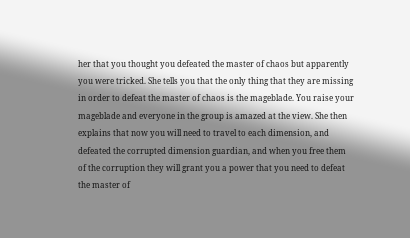her that you thought you defeated the master of chaos but apparently you were tricked. She tells you that the only thing that they are missing in order to defeat the master of chaos is the mageblade. You raise your mageblade and everyone in the group is amazed at the view. She then explains that now you will need to travel to each dimension, and defeated the corrupted dimension guardian, and when you free them of the corruption they will grant you a power that you need to defeat the master of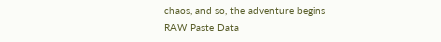chaos, and so, the adventure begins
RAW Paste Data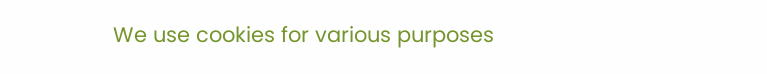We use cookies for various purposes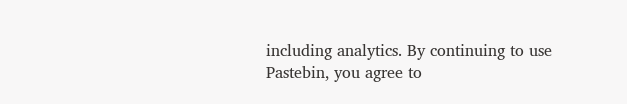including analytics. By continuing to use Pastebin, you agree to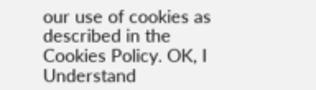our use of cookies as described in the Cookies Policy. OK, I Understand